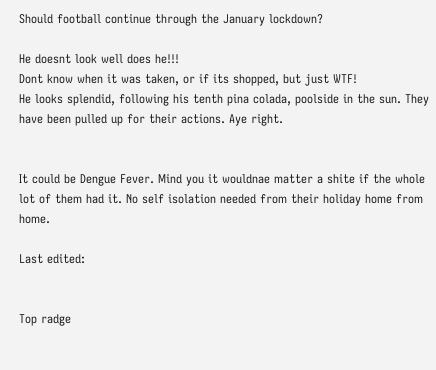Should football continue through the January lockdown?

He doesnt look well does he!!!
Dont know when it was taken, or if its shopped, but just WTF!
He looks splendid, following his tenth pina colada, poolside in the sun. They have been pulled up for their actions. Aye right.


It could be Dengue Fever. Mind you it wouldnae matter a shite if the whole lot of them had it. No self isolation needed from their holiday home from home.

Last edited:


Top radge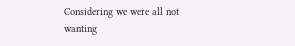Considering we were all not wanting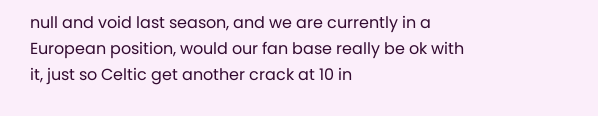null and void last season, and we are currently in a European position, would our fan base really be ok with it, just so Celtic get another crack at 10 in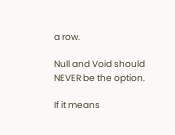a row.

Null and Void should NEVER be the option.

If it means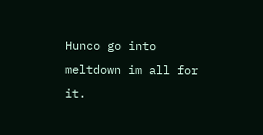Hunco go into meltdown im all for it.